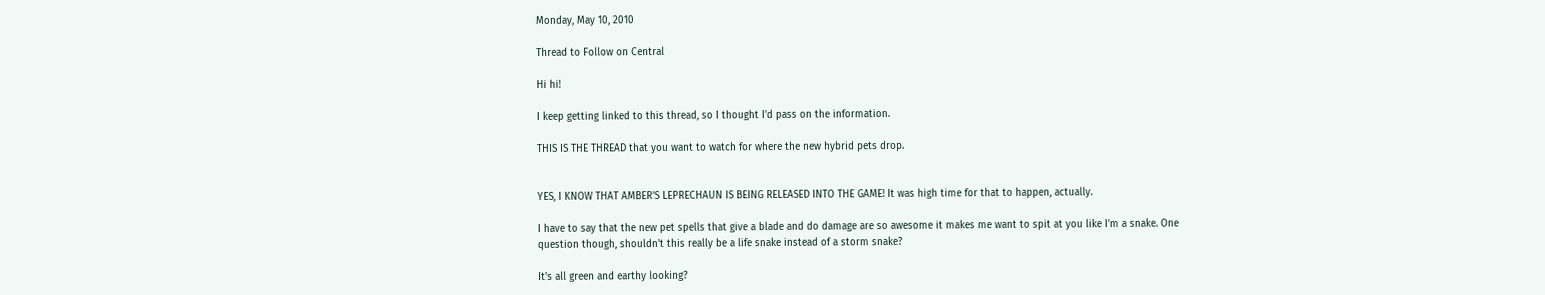Monday, May 10, 2010

Thread to Follow on Central

Hi hi!

I keep getting linked to this thread, so I thought I'd pass on the information.

THIS IS THE THREAD that you want to watch for where the new hybrid pets drop.


YES, I KNOW THAT AMBER'S LEPRECHAUN IS BEING RELEASED INTO THE GAME! It was high time for that to happen, actually.

I have to say that the new pet spells that give a blade and do damage are so awesome it makes me want to spit at you like I'm a snake. One question though, shouldn't this really be a life snake instead of a storm snake?

It's all green and earthy looking?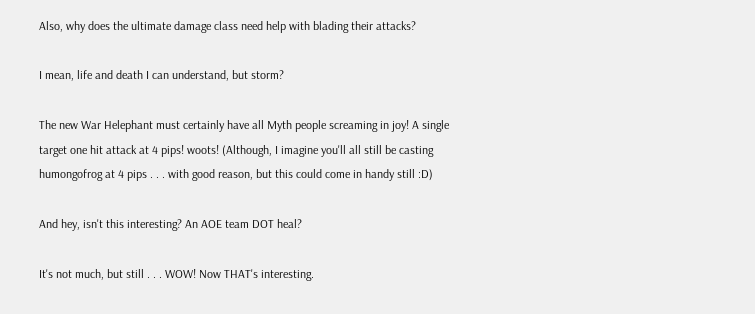Also, why does the ultimate damage class need help with blading their attacks?

I mean, life and death I can understand, but storm?

The new War Helephant must certainly have all Myth people screaming in joy! A single target one hit attack at 4 pips! woots! (Although, I imagine you'll all still be casting humongofrog at 4 pips . . . with good reason, but this could come in handy still :D)

And hey, isn't this interesting? An AOE team DOT heal?

It's not much, but still . . . WOW! Now THAT's interesting.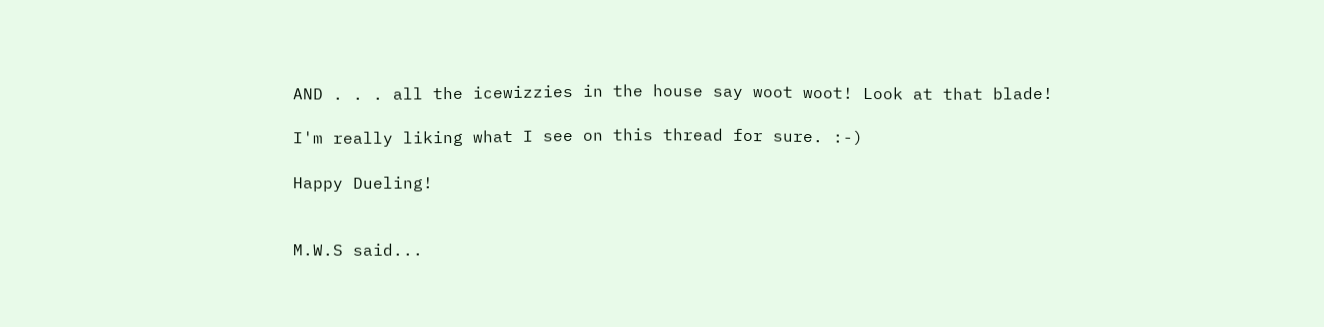AND . . . all the icewizzies in the house say woot woot! Look at that blade!

I'm really liking what I see on this thread for sure. :-)

Happy Dueling!


M.W.S said...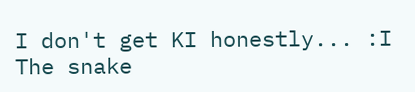I don't get KI honestly... :I The snake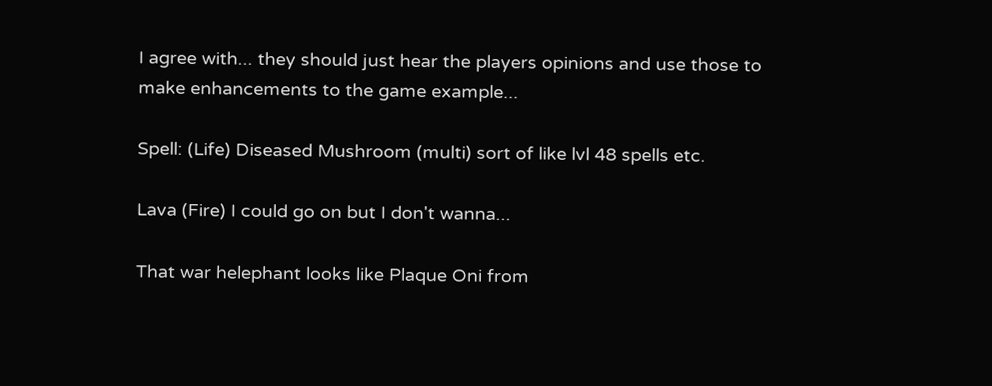I agree with... they should just hear the players opinions and use those to make enhancements to the game example...

Spell: (Life) Diseased Mushroom (multi) sort of like lvl 48 spells etc.

Lava (Fire) I could go on but I don't wanna...

That war helephant looks like Plaque Oni from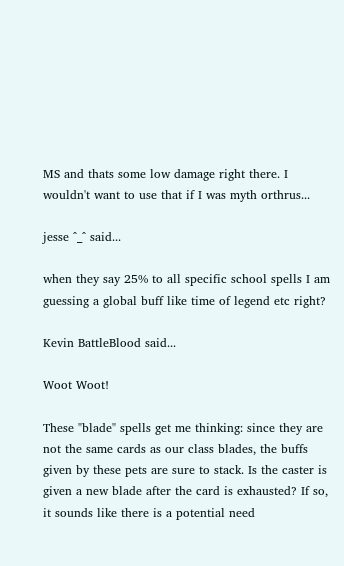MS and thats some low damage right there. I wouldn't want to use that if I was myth orthrus...

jesse ^_^ said...

when they say 25% to all specific school spells I am guessing a global buff like time of legend etc right?

Kevin BattleBlood said...

Woot Woot!

These "blade" spells get me thinking: since they are not the same cards as our class blades, the buffs given by these pets are sure to stack. Is the caster is given a new blade after the card is exhausted? If so, it sounds like there is a potential need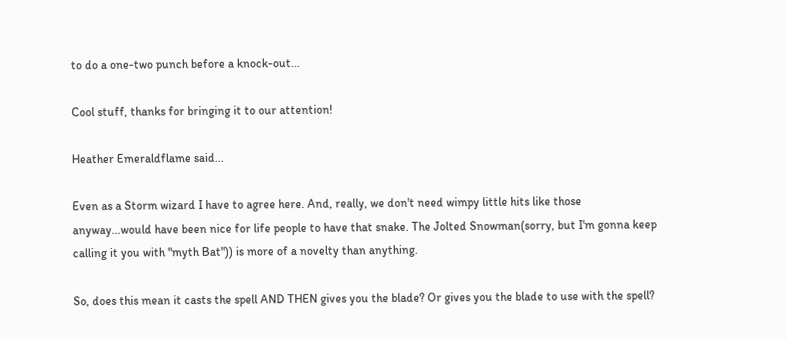to do a one-two punch before a knock-out...

Cool stuff, thanks for bringing it to our attention!

Heather Emeraldflame said...

Even as a Storm wizard I have to agree here. And, really, we don't need wimpy little hits like those anyway...would have been nice for life people to have that snake. The Jolted Snowman(sorry, but I'm gonna keep calling it you with "myth Bat")) is more of a novelty than anything.

So, does this mean it casts the spell AND THEN gives you the blade? Or gives you the blade to use with the spell?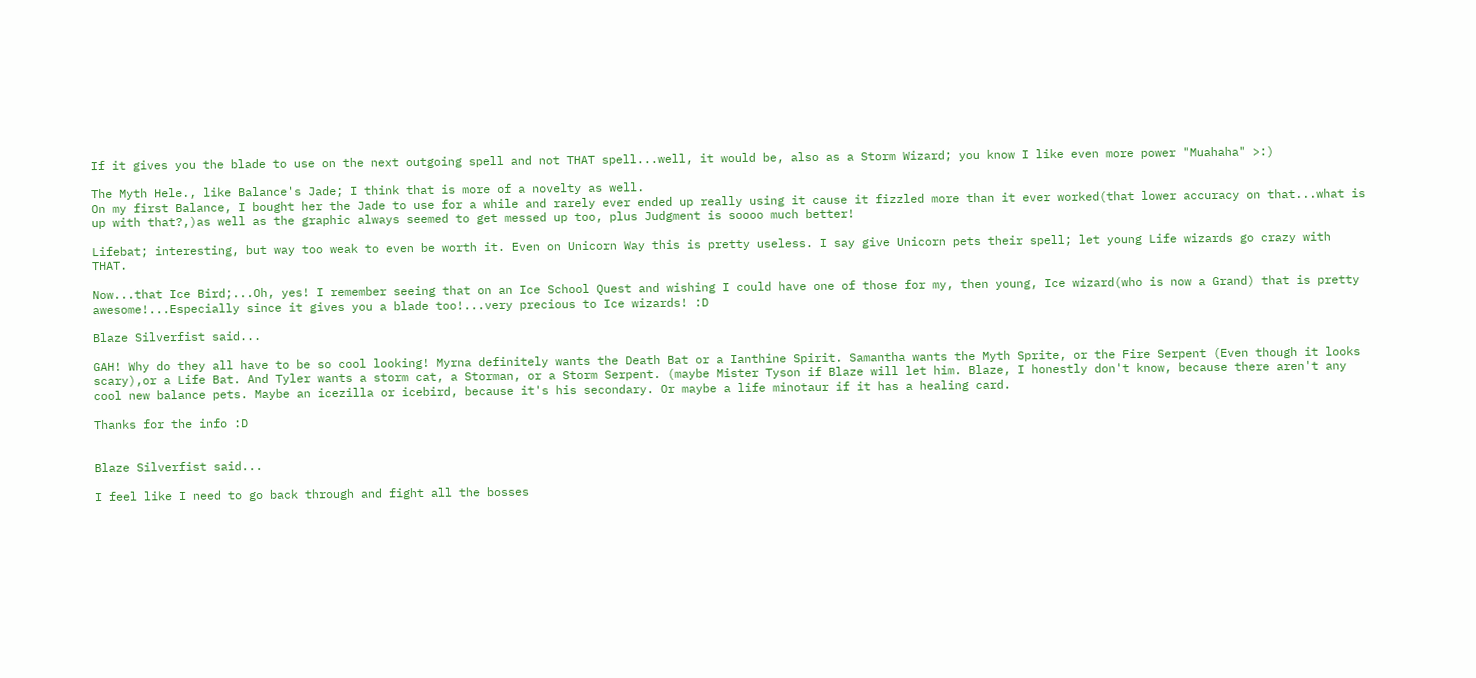If it gives you the blade to use on the next outgoing spell and not THAT spell...well, it would be, also as a Storm Wizard; you know I like even more power "Muahaha" >:)

The Myth Hele., like Balance's Jade; I think that is more of a novelty as well.
On my first Balance, I bought her the Jade to use for a while and rarely ever ended up really using it cause it fizzled more than it ever worked(that lower accuracy on that...what is up with that?,)as well as the graphic always seemed to get messed up too, plus Judgment is soooo much better!

Lifebat; interesting, but way too weak to even be worth it. Even on Unicorn Way this is pretty useless. I say give Unicorn pets their spell; let young Life wizards go crazy with THAT.

Now...that Ice Bird;...Oh, yes! I remember seeing that on an Ice School Quest and wishing I could have one of those for my, then young, Ice wizard(who is now a Grand) that is pretty awesome!...Especially since it gives you a blade too!...very precious to Ice wizards! :D

Blaze Silverfist said...

GAH! Why do they all have to be so cool looking! Myrna definitely wants the Death Bat or a Ianthine Spirit. Samantha wants the Myth Sprite, or the Fire Serpent (Even though it looks scary),or a Life Bat. And Tyler wants a storm cat, a Storman, or a Storm Serpent. (maybe Mister Tyson if Blaze will let him. Blaze, I honestly don't know, because there aren't any cool new balance pets. Maybe an icezilla or icebird, because it's his secondary. Or maybe a life minotaur if it has a healing card.

Thanks for the info :D


Blaze Silverfist said...

I feel like I need to go back through and fight all the bosses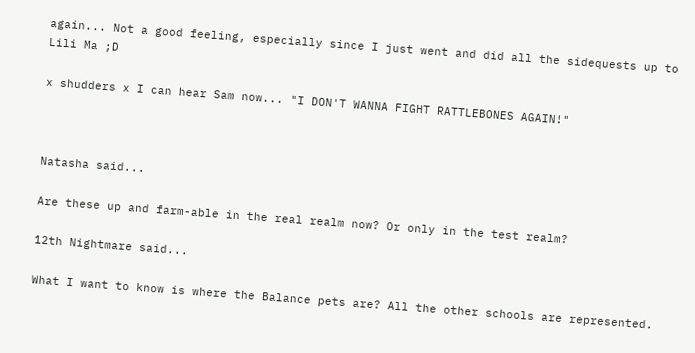again... Not a good feeling, especially since I just went and did all the sidequests up to Lili Ma ;D

x shudders x I can hear Sam now... "I DON'T WANNA FIGHT RATTLEBONES AGAIN!"



Natasha said...

Are these up and farm-able in the real realm now? Or only in the test realm?

12th Nightmare said...

What I want to know is where the Balance pets are? All the other schools are represented.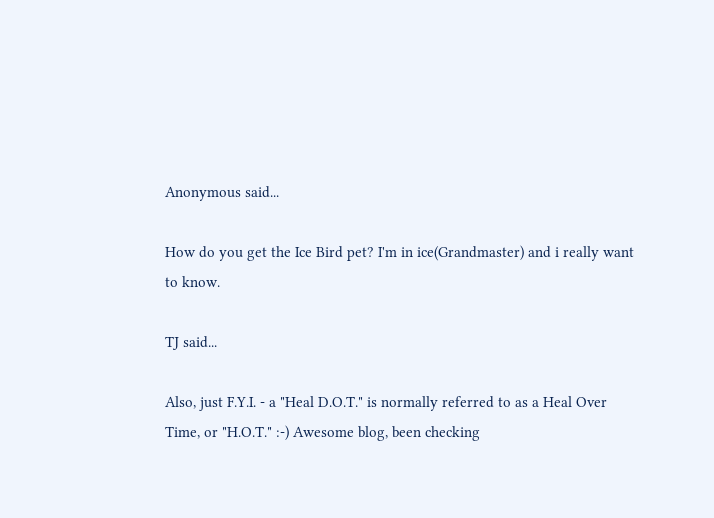Anonymous said...

How do you get the Ice Bird pet? I'm in ice(Grandmaster) and i really want to know.

TJ said...

Also, just F.Y.I. - a "Heal D.O.T." is normally referred to as a Heal Over Time, or "H.O.T." :-) Awesome blog, been checking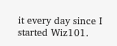it every day since I started Wiz101.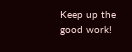Keep up the good work!